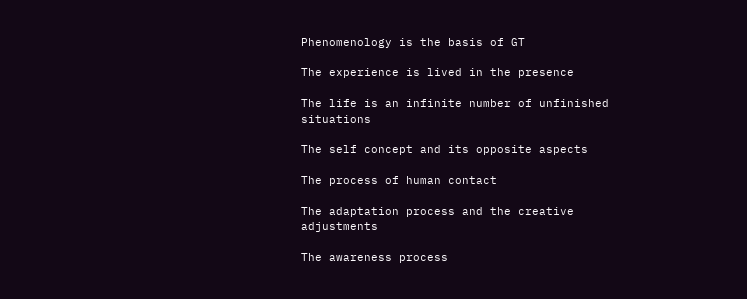Phenomenology is the basis of GT

The experience is lived in the presence

The life is an infinite number of unfinished situations

The self concept and its opposite aspects

The process of human contact

The adaptation process and the creative adjustments

The awareness process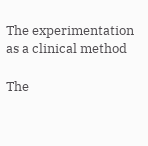The experimentation as a clinical method

The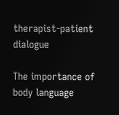therapist-patient dialogue

The importance of body language